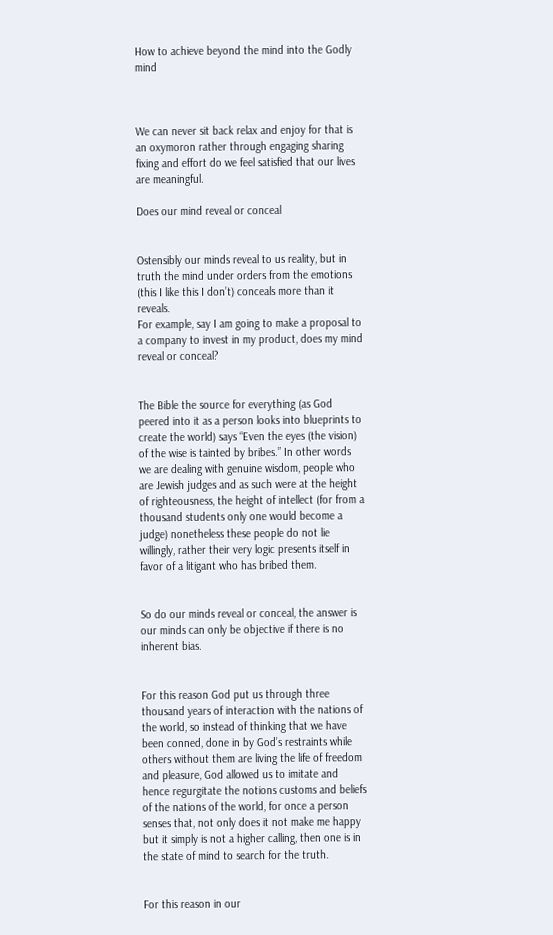How to achieve beyond the mind into the Godly mind



We can never sit back relax and enjoy for that is an oxymoron rather through engaging sharing fixing and effort do we feel satisfied that our lives are meaningful.

Does our mind reveal or conceal


Ostensibly our minds reveal to us reality, but in truth the mind under orders from the emotions (this I like this I don’t) conceals more than it reveals.
For example, say I am going to make a proposal to a company to invest in my product, does my mind reveal or conceal?


The Bible the source for everything (as God peered into it as a person looks into blueprints to create the world) says “Even the eyes (the vision) of the wise is tainted by bribes.” In other words we are dealing with genuine wisdom, people who are Jewish judges and as such were at the height of righteousness, the height of intellect (for from a thousand students only one would become a judge) nonetheless these people do not lie willingly, rather their very logic presents itself in favor of a litigant who has bribed them.


So do our minds reveal or conceal, the answer is our minds can only be objective if there is no inherent bias.


For this reason God put us through three thousand years of interaction with the nations of the world, so instead of thinking that we have been conned, done in by God’s restraints while others without them are living the life of freedom and pleasure, God allowed us to imitate and hence regurgitate the notions customs and beliefs of the nations of the world, for once a person senses that, not only does it not make me happy but it simply is not a higher calling, then one is in the state of mind to search for the truth.


For this reason in our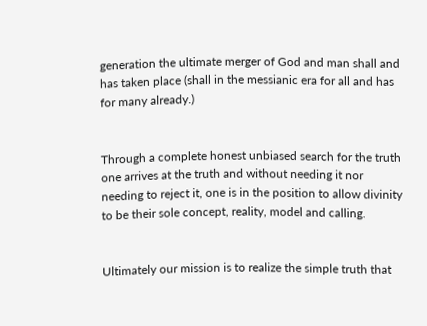generation the ultimate merger of God and man shall and has taken place (shall in the messianic era for all and has for many already.)


Through a complete honest unbiased search for the truth one arrives at the truth and without needing it nor needing to reject it, one is in the position to allow divinity to be their sole concept, reality, model and calling.


Ultimately our mission is to realize the simple truth that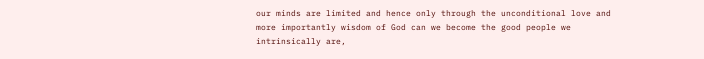our minds are limited and hence only through the unconditional love and more importantly wisdom of God can we become the good people we intrinsically are,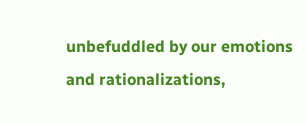unbefuddled by our emotions and rationalizations,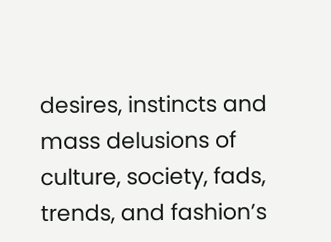desires, instincts and mass delusions of culture, society, fads, trends, and fashion’s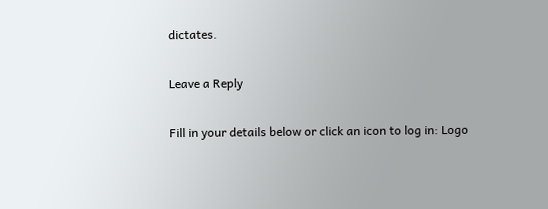dictates.

Leave a Reply

Fill in your details below or click an icon to log in: Logo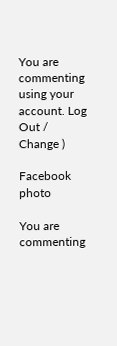You are commenting using your account. Log Out /  Change )

Facebook photo

You are commenting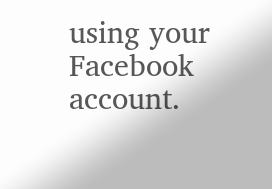using your Facebook account.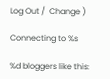Log Out /  Change )

Connecting to %s

%d bloggers like this: